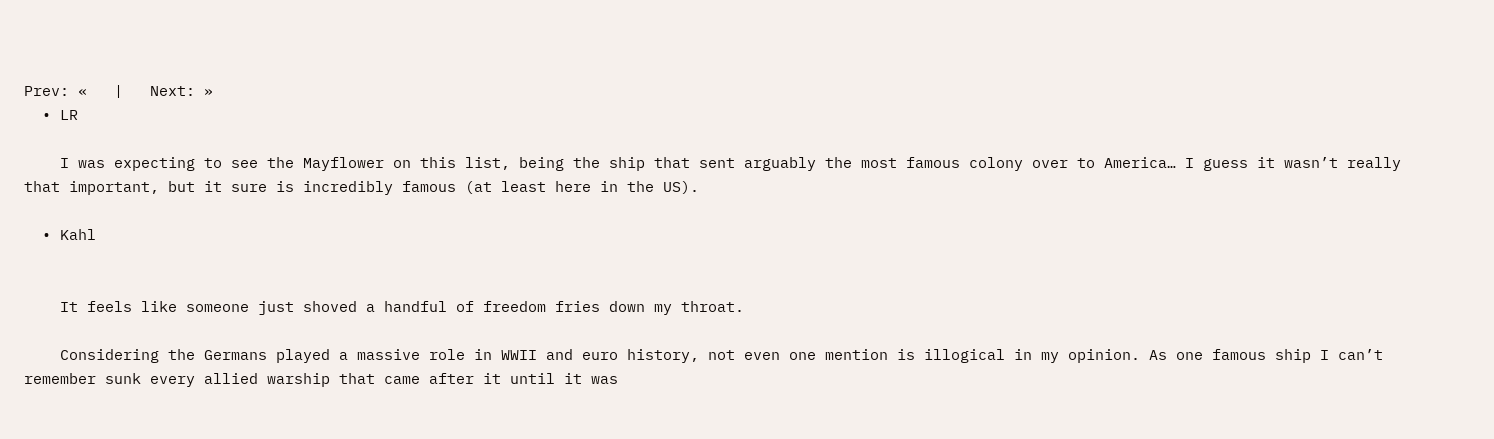Prev: «   |   Next: »
  • LR

    I was expecting to see the Mayflower on this list, being the ship that sent arguably the most famous colony over to America… I guess it wasn’t really that important, but it sure is incredibly famous (at least here in the US).

  • Kahl


    It feels like someone just shoved a handful of freedom fries down my throat.

    Considering the Germans played a massive role in WWII and euro history, not even one mention is illogical in my opinion. As one famous ship I can’t remember sunk every allied warship that came after it until it was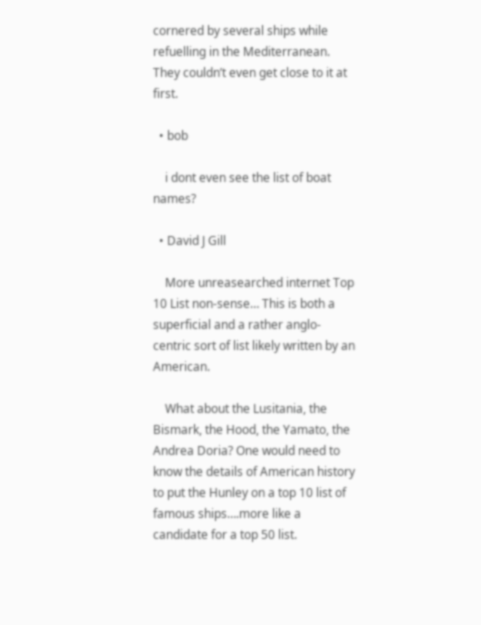cornered by several ships while refuelling in the Mediterranean. They couldn’t even get close to it at first.

  • bob

    i dont even see the list of boat names?

  • David J Gill

    More unreasearched internet Top 10 List non-sense… This is both a superficial and a rather anglo-centric sort of list likely written by an American.

    What about the Lusitania, the Bismark, the Hood, the Yamato, the Andrea Doria? One would need to know the details of American history to put the Hunley on a top 10 list of famous ships….more like a candidate for a top 50 list.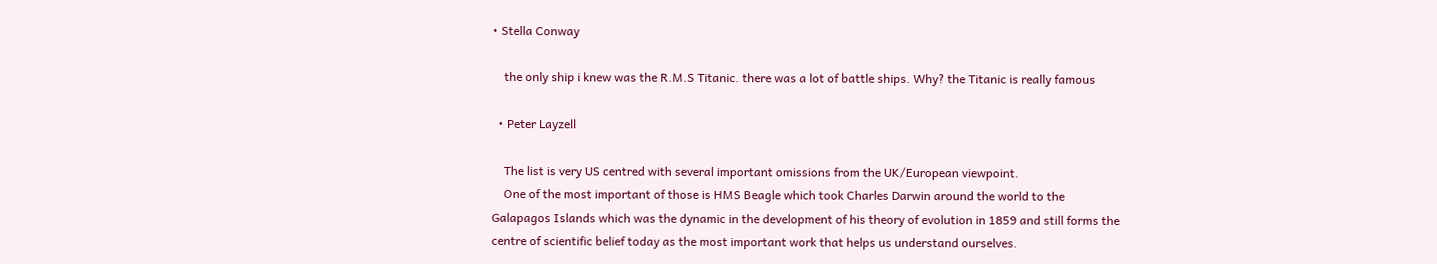• Stella Conway

    the only ship i knew was the R.M.S Titanic. there was a lot of battle ships. Why? the Titanic is really famous

  • Peter Layzell

    The list is very US centred with several important omissions from the UK/European viewpoint.
    One of the most important of those is HMS Beagle which took Charles Darwin around the world to the Galapagos Islands which was the dynamic in the development of his theory of evolution in 1859 and still forms the centre of scientific belief today as the most important work that helps us understand ourselves.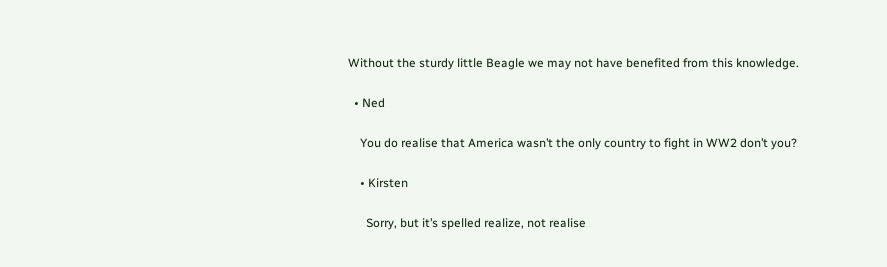Without the sturdy little Beagle we may not have benefited from this knowledge.

  • Ned

    You do realise that America wasn’t the only country to fight in WW2 don’t you?

    • Kirsten

      Sorry, but it’s spelled realize, not realise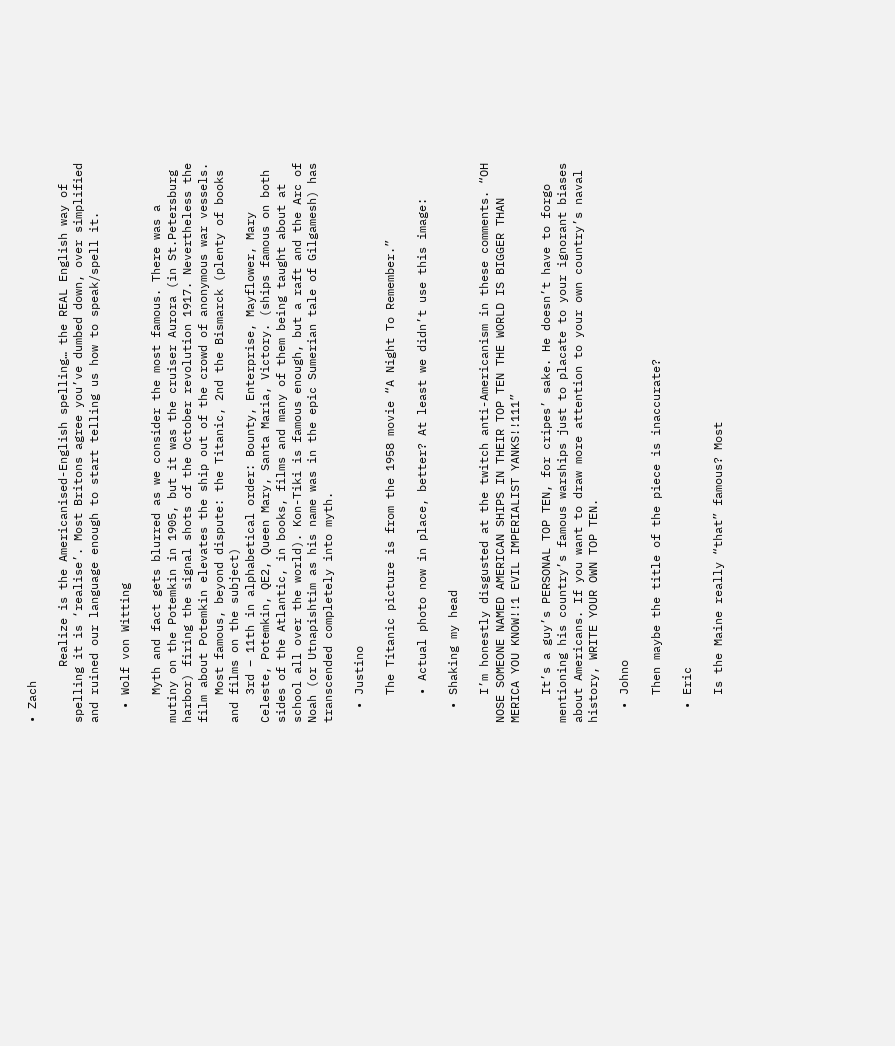• Zach

        Realize is the Americanised-English spelling… the REAL English way of spelling it is ‘realise’. Most Britons agree you’ve dumbed down, over simplified and ruined our language enough to start telling us how to speak/spell it.

  • Wolf von Witting

    Myth and fact gets blurred as we consider the most famous. There was a mutiny on the Potemkin in 1905, but it was the cruiser Aurora (in St.Petersburg harbor) firing the signal shots of the October revolution 1917. Nevertheless the film about Potemkin elevates the ship out of the crowd of anonymous war vessels.
    Most famous, beyond dispute: the Titanic, 2nd the Bismarck (plenty of books and films on the subject)
    3rd – 11th in alphabetical order: Bounty, Enterprise, Mayflower, Mary Celeste, Potemkin, QE2, Queen Mary, Santa Maria, Victory. (ships famous on both sides of the Atlantic, in books, films and many of them being taught about at school all over the world). Kon-Tiki is famous enough, but a raft and the Arc of Noah (or Utnapishtim as his name was in the epic Sumerian tale of Gilgamesh) has transcended completely into myth.

  • Justino

    The Titanic picture is from the 1958 movie “A Night To Remember.”

    • Actual photo now in place, better? At least we didn’t use this image:

  • Shaking my head

    I’m honestly disgusted at the twitch anti-Americanism in these comments. “OH NOSE SOMEONE NAMED AMERICAN SHIPS IN THEIR TOP TEN THE WORLD IS BIGGER THAN MERICA YOU KNOW!!1 EVIL IMPERIALIST YANKS!!111”

    It’s a guy’s PERSONAL TOP TEN, for cripes’ sake. He doesn’t have to forgo mentioning his country’s famous warships just to placate to your ignorant biases about Americans. If you want to draw more attention to your own country’s naval history, WRITE YOUR OWN TOP TEN.

  • Johno

    Then maybe the title of the piece is inaccurate?

  • Eric

    Is the Maine really “that” famous? Most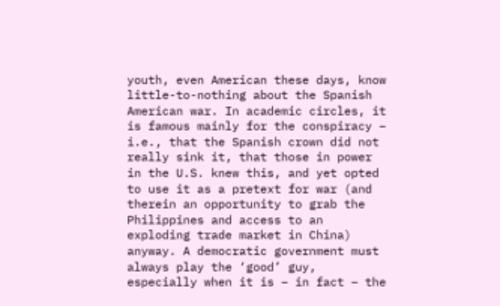youth, even American these days, know little-to-nothing about the Spanish American war. In academic circles, it is famous mainly for the conspiracy – i.e., that the Spanish crown did not really sink it, that those in power in the U.S. knew this, and yet opted to use it as a pretext for war (and therein an opportunity to grab the Philippines and access to an exploding trade market in China) anyway. A democratic government must always play the ‘good’ guy, especially when it is – in fact – the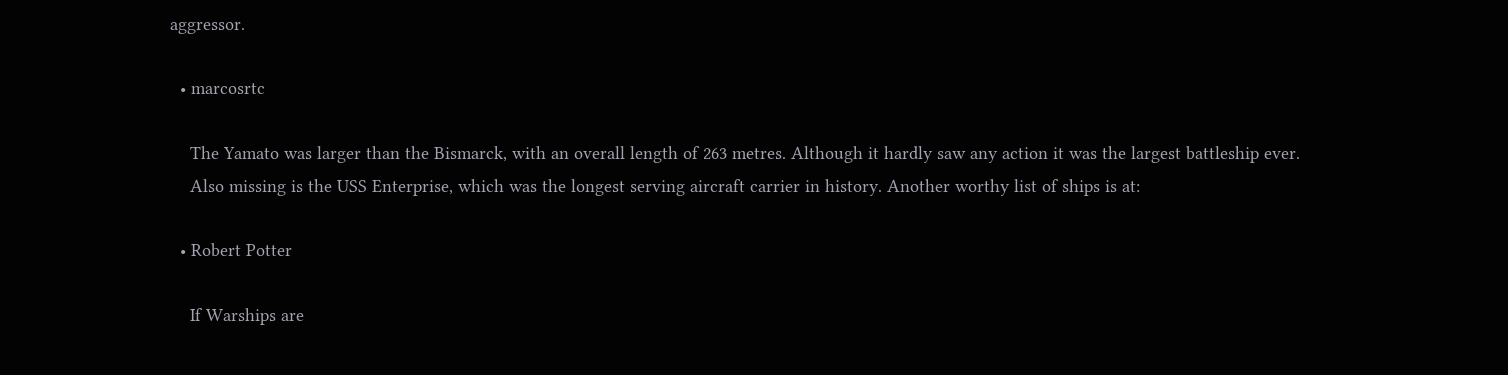aggressor.

  • marcosrtc

    The Yamato was larger than the Bismarck, with an overall length of 263 metres. Although it hardly saw any action it was the largest battleship ever.
    Also missing is the USS Enterprise, which was the longest serving aircraft carrier in history. Another worthy list of ships is at:

  • Robert Potter

    If Warships are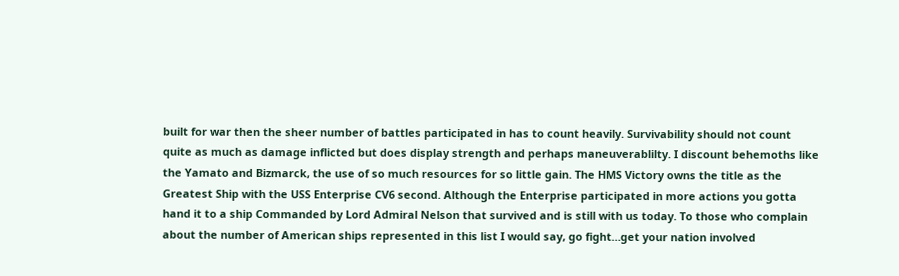built for war then the sheer number of battles participated in has to count heavily. Survivability should not count quite as much as damage inflicted but does display strength and perhaps maneuverablilty. I discount behemoths like the Yamato and Bizmarck, the use of so much resources for so little gain. The HMS Victory owns the title as the Greatest Ship with the USS Enterprise CV6 second. Although the Enterprise participated in more actions you gotta hand it to a ship Commanded by Lord Admiral Nelson that survived and is still with us today. To those who complain about the number of American ships represented in this list I would say, go fight…get your nation involved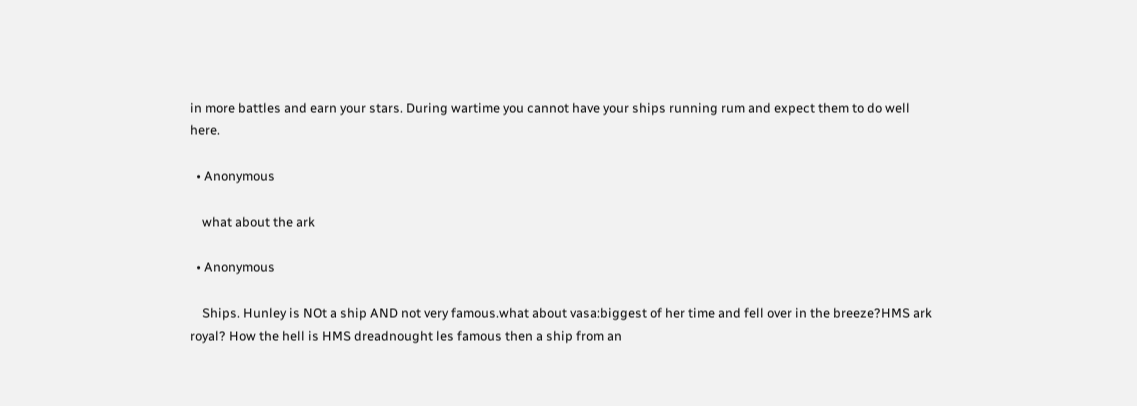in more battles and earn your stars. During wartime you cannot have your ships running rum and expect them to do well here.

  • Anonymous

    what about the ark

  • Anonymous

    Ships. Hunley is NOt a ship AND not very famous.what about vasa:biggest of her time and fell over in the breeze?HMS ark royal? How the hell is HMS dreadnought les famous then a ship from an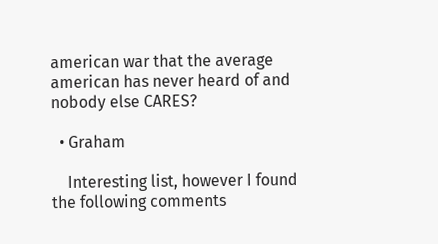american war that the average american has never heard of and nobody else CARES?

  • Graham

    Interesting list, however I found the following comments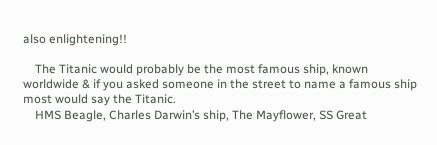also enlightening!!

    The Titanic would probably be the most famous ship, known worldwide & if you asked someone in the street to name a famous ship most would say the Titanic.
    HMS Beagle, Charles Darwin’s ship, The Mayflower, SS Great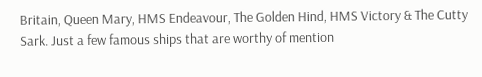Britain, Queen Mary, HMS Endeavour, The Golden Hind, HMS Victory & The Cutty Sark. Just a few famous ships that are worthy of mention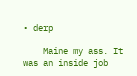• derp

    Maine my ass. It was an inside job